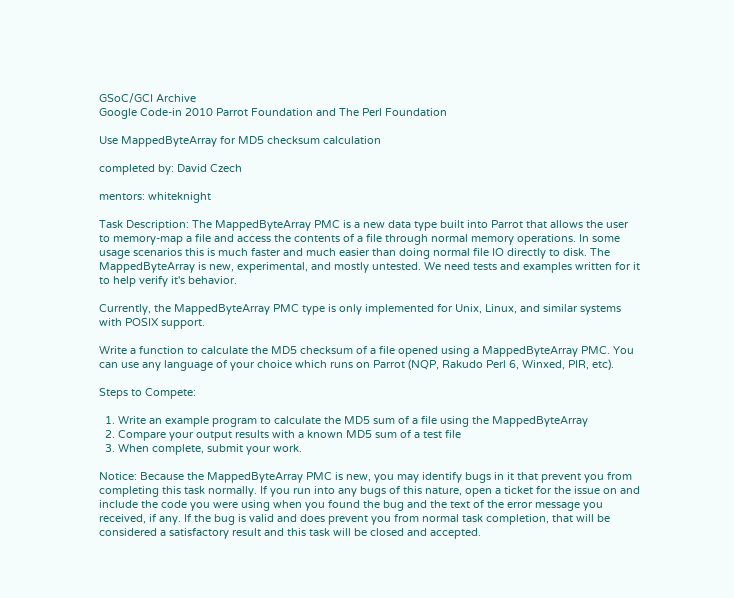GSoC/GCI Archive
Google Code-in 2010 Parrot Foundation and The Perl Foundation

Use MappedByteArray for MD5 checksum calculation

completed by: David Czech

mentors: whiteknight

Task Description: The MappedByteArray PMC is a new data type built into Parrot that allows the user to memory-map a file and access the contents of a file through normal memory operations. In some usage scenarios this is much faster and much easier than doing normal file IO directly to disk. The MappedByteArray is new, experimental, and mostly untested. We need tests and examples written for it to help verify it's behavior.

Currently, the MappedByteArray PMC type is only implemented for Unix, Linux, and similar systems with POSIX support.

Write a function to calculate the MD5 checksum of a file opened using a MappedByteArray PMC. You can use any language of your choice which runs on Parrot (NQP, Rakudo Perl 6, Winxed, PIR, etc).

Steps to Compete:

  1. Write an example program to calculate the MD5 sum of a file using the MappedByteArray
  2. Compare your output results with a known MD5 sum of a test file
  3. When complete, submit your work.

Notice: Because the MappedByteArray PMC is new, you may identify bugs in it that prevent you from completing this task normally. If you run into any bugs of this nature, open a ticket for the issue on and include the code you were using when you found the bug and the text of the error message you received, if any. If the bug is valid and does prevent you from normal task completion, that will be considered a satisfactory result and this task will be closed and accepted.